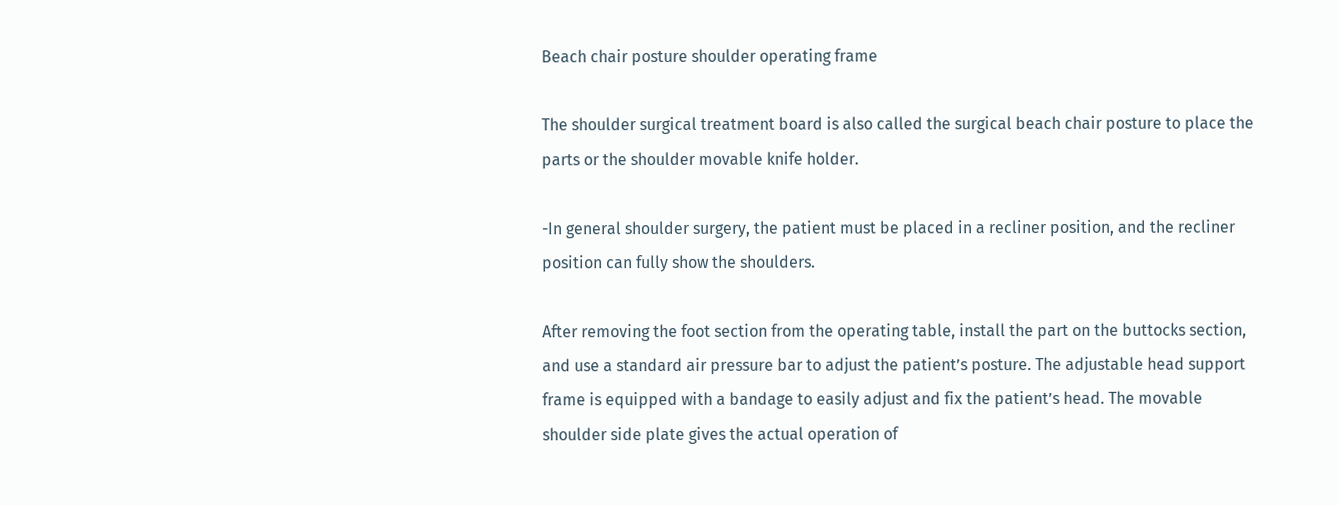Beach chair posture shoulder operating frame

The shoulder surgical treatment board is also called the surgical beach chair posture to place the parts or the shoulder movable knife holder.

-In general shoulder surgery, the patient must be placed in a recliner position, and the recliner position can fully show the shoulders.

After removing the foot section from the operating table, install the part on the buttocks section, and use a standard air pressure bar to adjust the patient’s posture. The adjustable head support frame is equipped with a bandage to easily adjust and fix the patient’s head. The movable shoulder side plate gives the actual operation of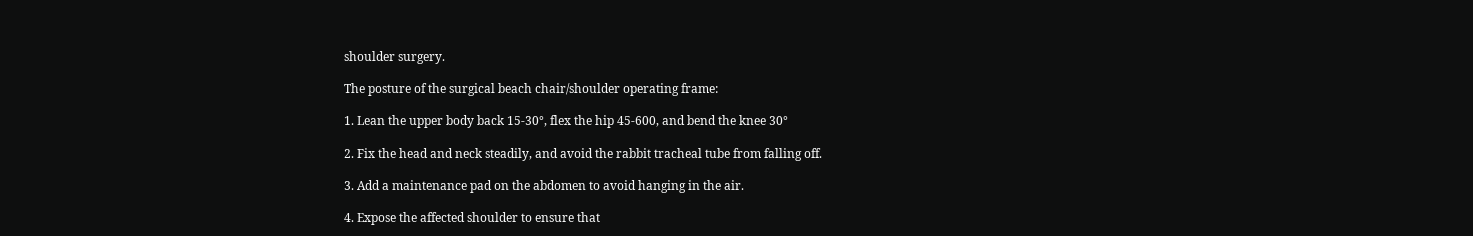shoulder surgery.

The posture of the surgical beach chair/shoulder operating frame:

1. Lean the upper body back 15-30°, flex the hip 45-600, and bend the knee 30°

2. Fix the head and neck steadily, and avoid the rabbit tracheal tube from falling off.

3. Add a maintenance pad on the abdomen to avoid hanging in the air.

4. Expose the affected shoulder to ensure that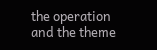the operation and the theme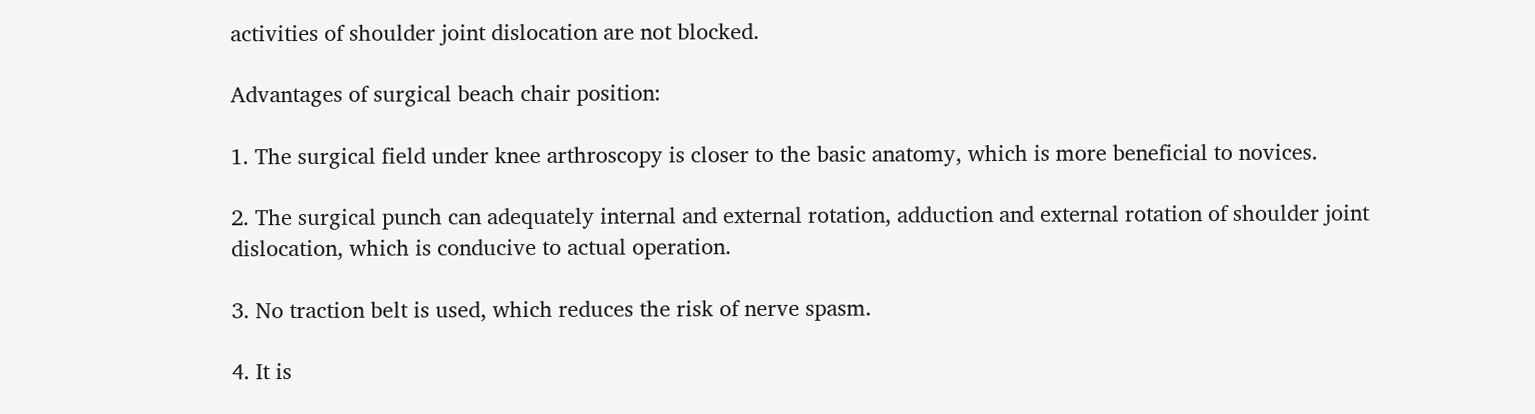activities of shoulder joint dislocation are not blocked.

Advantages of surgical beach chair position:

1. The surgical field under knee arthroscopy is closer to the basic anatomy, which is more beneficial to novices.

2. The surgical punch can adequately internal and external rotation, adduction and external rotation of shoulder joint dislocation, which is conducive to actual operation.

3. No traction belt is used, which reduces the risk of nerve spasm.

4. It is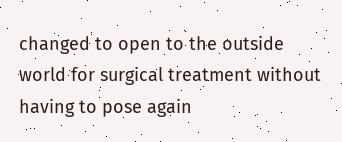changed to open to the outside world for surgical treatment without having to pose again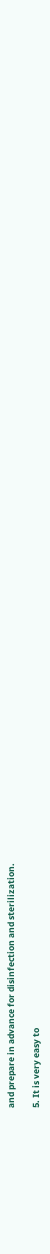and prepare in advance for disinfection and sterilization.

5. It is very easy to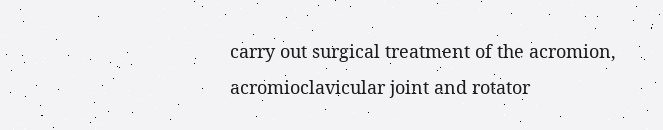carry out surgical treatment of the acromion, acromioclavicular joint and rotator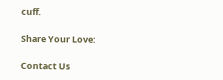cuff.

Share Your Love:

Contact Us